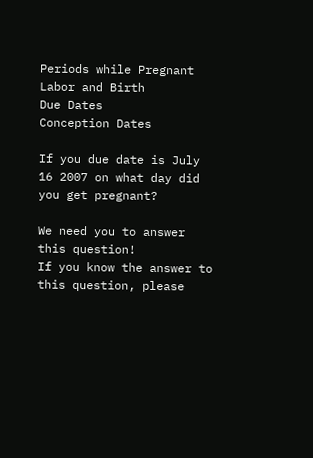Periods while Pregnant
Labor and Birth
Due Dates
Conception Dates

If you due date is July 16 2007 on what day did you get pregnant?

We need you to answer this question!
If you know the answer to this question, please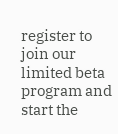register to join our limited beta program and start the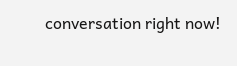conversation right now!